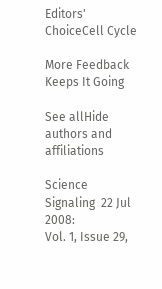Editors' ChoiceCell Cycle

More Feedback Keeps It Going

See allHide authors and affiliations

Science Signaling  22 Jul 2008:
Vol. 1, Issue 29,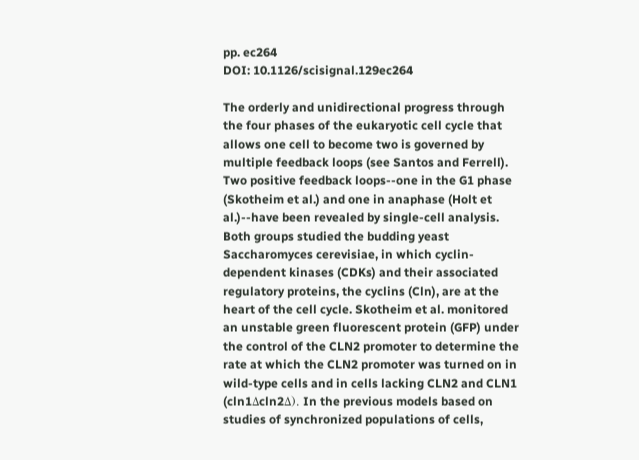pp. ec264
DOI: 10.1126/scisignal.129ec264

The orderly and unidirectional progress through the four phases of the eukaryotic cell cycle that allows one cell to become two is governed by multiple feedback loops (see Santos and Ferrell). Two positive feedback loops--one in the G1 phase (Skotheim et al.) and one in anaphase (Holt et al.)--have been revealed by single-cell analysis. Both groups studied the budding yeast Saccharomyces cerevisiae, in which cyclin-dependent kinases (CDKs) and their associated regulatory proteins, the cyclins (Cln), are at the heart of the cell cycle. Skotheim et al. monitored an unstable green fluorescent protein (GFP) under the control of the CLN2 promoter to determine the rate at which the CLN2 promoter was turned on in wild-type cells and in cells lacking CLN2 and CLN1 (cln1Δcln2Δ). In the previous models based on studies of synchronized populations of cells,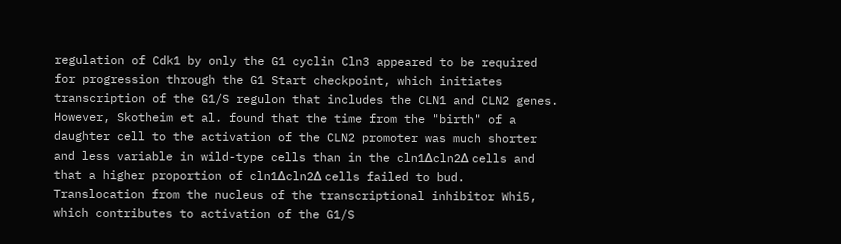regulation of Cdk1 by only the G1 cyclin Cln3 appeared to be required for progression through the G1 Start checkpoint, which initiates transcription of the G1/S regulon that includes the CLN1 and CLN2 genes. However, Skotheim et al. found that the time from the "birth" of a daughter cell to the activation of the CLN2 promoter was much shorter and less variable in wild-type cells than in the cln1Δcln2Δ cells and that a higher proportion of cln1Δcln2Δ cells failed to bud. Translocation from the nucleus of the transcriptional inhibitor Whi5, which contributes to activation of the G1/S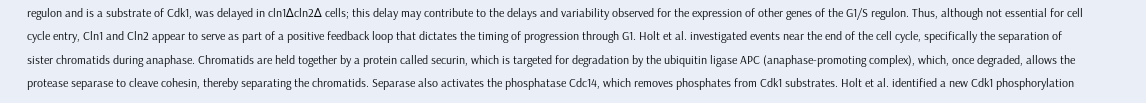regulon and is a substrate of Cdk1, was delayed in cln1Δcln2Δ cells; this delay may contribute to the delays and variability observed for the expression of other genes of the G1/S regulon. Thus, although not essential for cell cycle entry, Cln1 and Cln2 appear to serve as part of a positive feedback loop that dictates the timing of progression through G1. Holt et al. investigated events near the end of the cell cycle, specifically the separation of sister chromatids during anaphase. Chromatids are held together by a protein called securin, which is targeted for degradation by the ubiquitin ligase APC (anaphase-promoting complex), which, once degraded, allows the protease separase to cleave cohesin, thereby separating the chromatids. Separase also activates the phosphatase Cdc14, which removes phosphates from Cdk1 substrates. Holt et al. identified a new Cdk1 phosphorylation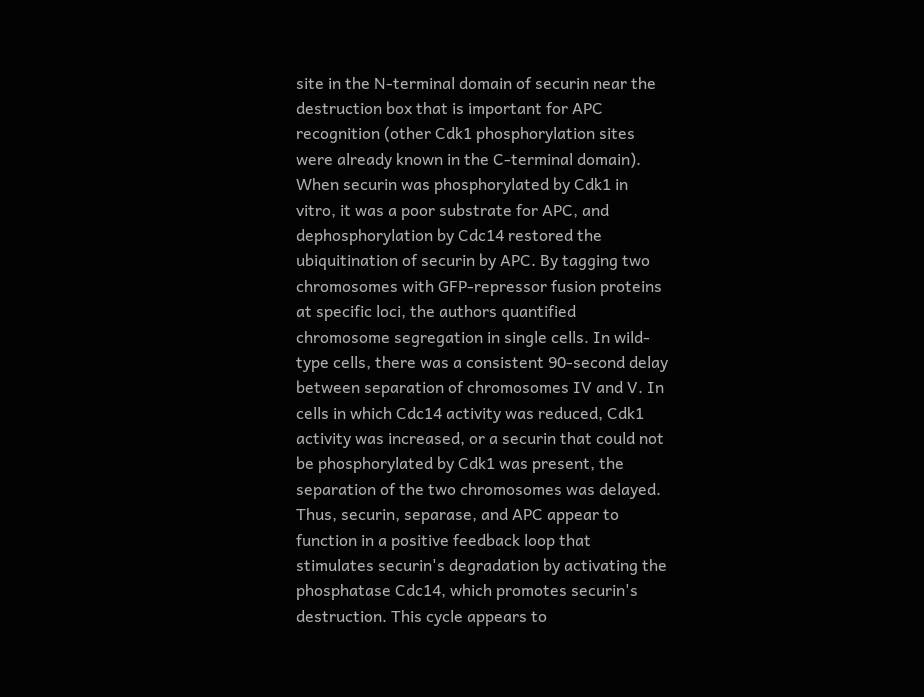site in the N-terminal domain of securin near the destruction box that is important for APC recognition (other Cdk1 phosphorylation sites were already known in the C-terminal domain). When securin was phosphorylated by Cdk1 in vitro, it was a poor substrate for APC, and dephosphorylation by Cdc14 restored the ubiquitination of securin by APC. By tagging two chromosomes with GFP-repressor fusion proteins at specific loci, the authors quantified chromosome segregation in single cells. In wild-type cells, there was a consistent 90-second delay between separation of chromosomes IV and V. In cells in which Cdc14 activity was reduced, Cdk1 activity was increased, or a securin that could not be phosphorylated by Cdk1 was present, the separation of the two chromosomes was delayed. Thus, securin, separase, and APC appear to function in a positive feedback loop that stimulates securin's degradation by activating the phosphatase Cdc14, which promotes securin's destruction. This cycle appears to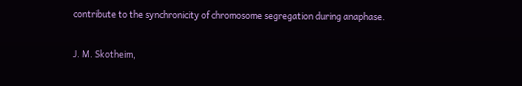contribute to the synchronicity of chromosome segregation during anaphase.

J. M. Skotheim,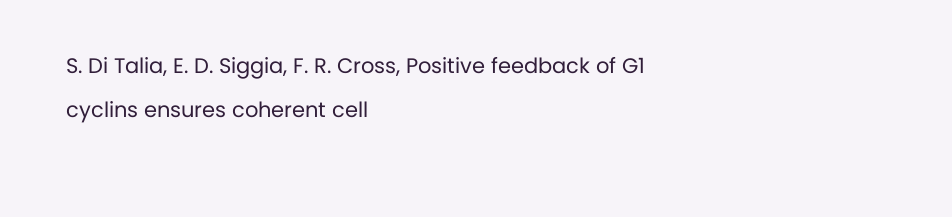S. Di Talia, E. D. Siggia, F. R. Cross, Positive feedback of G1 cyclins ensures coherent cell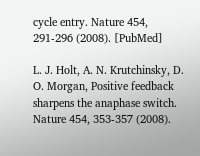cycle entry. Nature 454, 291-296 (2008). [PubMed]

L. J. Holt, A. N. Krutchinsky, D. O. Morgan, Positive feedback sharpens the anaphase switch. Nature 454, 353-357 (2008).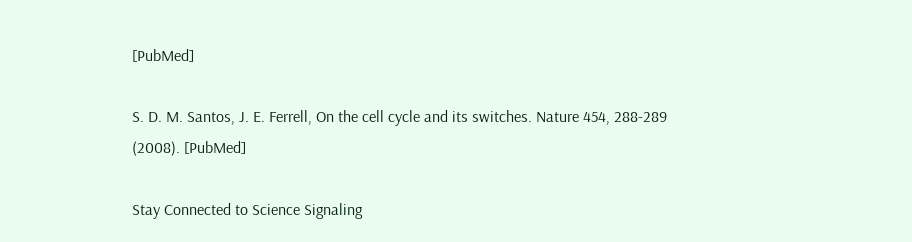[PubMed]

S. D. M. Santos, J. E. Ferrell, On the cell cycle and its switches. Nature 454, 288-289 (2008). [PubMed]

Stay Connected to Science Signaling